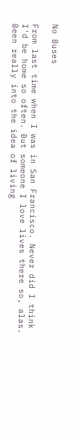No Buses

From last time when I was in San Francisco. Never did I think I'd be home so often. But someone I love lives there so, alas. Been really into the idea of living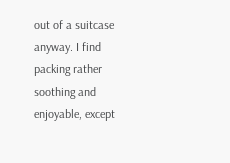out of a suitcase anyway. I find packing rather soothing and enjoyable, except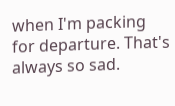when I'm packing for departure. That's always so sad.